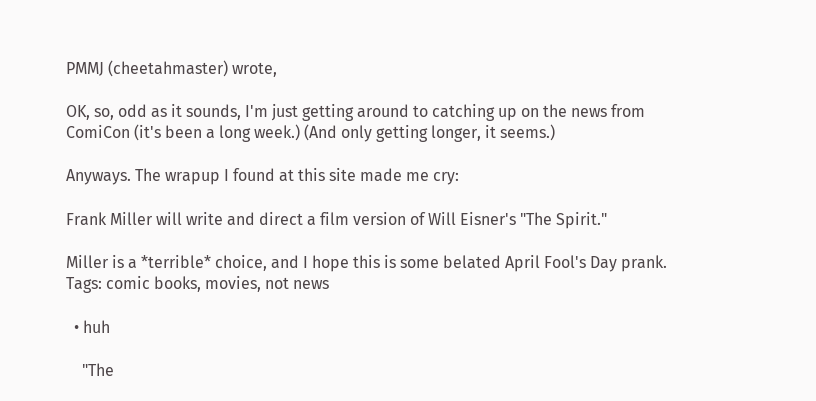PMMJ (cheetahmaster) wrote,

OK, so, odd as it sounds, I'm just getting around to catching up on the news from ComiCon (it's been a long week.) (And only getting longer, it seems.)

Anyways. The wrapup I found at this site made me cry:

Frank Miller will write and direct a film version of Will Eisner's "The Spirit."

Miller is a *terrible* choice, and I hope this is some belated April Fool's Day prank.
Tags: comic books, movies, not news

  • huh

    "The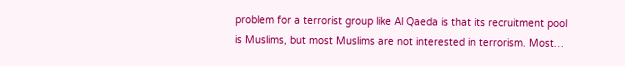problem for a terrorist group like Al Qaeda is that its recruitment pool is Muslims, but most Muslims are not interested in terrorism. Most…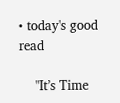• today's good read

    "It’s Time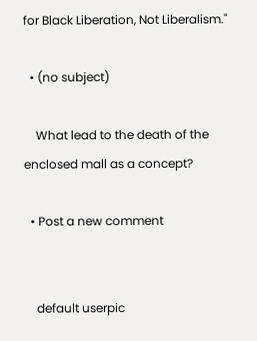for Black Liberation, Not Liberalism."

  • (no subject)

    What lead to the death of the enclosed mall as a concept?

  • Post a new comment


    default userpic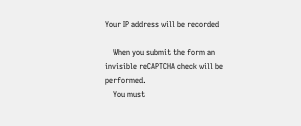Your IP address will be recorded

    When you submit the form an invisible reCAPTCHA check will be performed.
    You must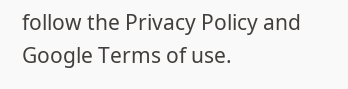follow the Privacy Policy and Google Terms of use.